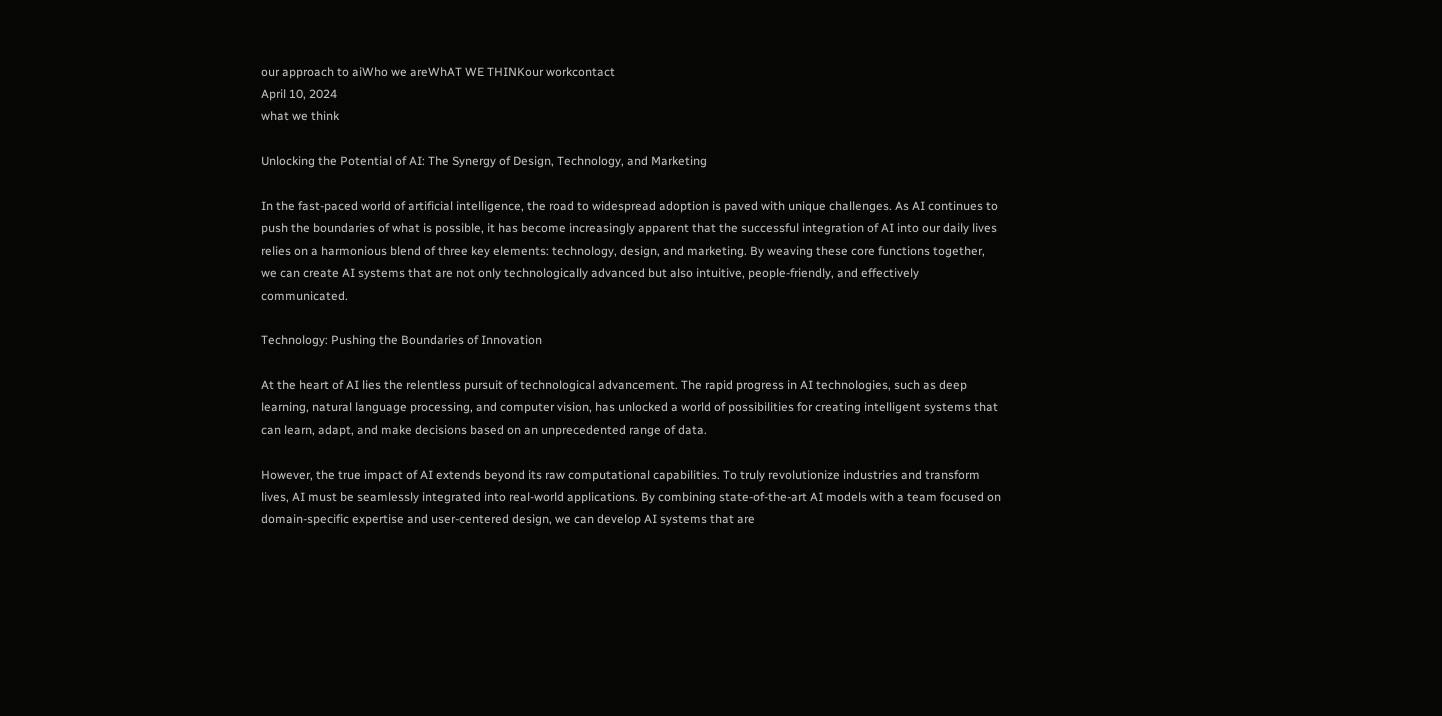our approach to aiWho we areWhAT WE THINKour workcontact
April 10, 2024
what we think

Unlocking the Potential of AI: The Synergy of Design, Technology, and Marketing

In the fast-paced world of artificial intelligence, the road to widespread adoption is paved with unique challenges. As AI continues to push the boundaries of what is possible, it has become increasingly apparent that the successful integration of AI into our daily lives relies on a harmonious blend of three key elements: technology, design, and marketing. By weaving these core functions together, we can create AI systems that are not only technologically advanced but also intuitive, people-friendly, and effectively communicated.

Technology: Pushing the Boundaries of Innovation

At the heart of AI lies the relentless pursuit of technological advancement. The rapid progress in AI technologies, such as deep learning, natural language processing, and computer vision, has unlocked a world of possibilities for creating intelligent systems that can learn, adapt, and make decisions based on an unprecedented range of data.

However, the true impact of AI extends beyond its raw computational capabilities. To truly revolutionize industries and transform lives, AI must be seamlessly integrated into real-world applications. By combining state-of-the-art AI models with a team focused on domain-specific expertise and user-centered design, we can develop AI systems that are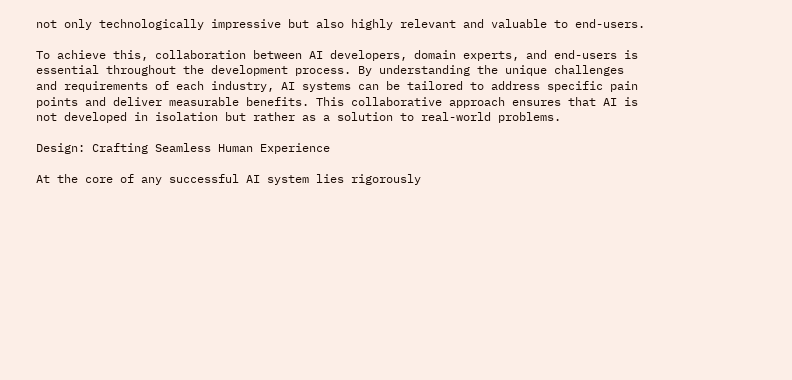not only technologically impressive but also highly relevant and valuable to end-users.

To achieve this, collaboration between AI developers, domain experts, and end-users is essential throughout the development process. By understanding the unique challenges and requirements of each industry, AI systems can be tailored to address specific pain points and deliver measurable benefits. This collaborative approach ensures that AI is not developed in isolation but rather as a solution to real-world problems.

Design: Crafting Seamless Human Experience

At the core of any successful AI system lies rigorously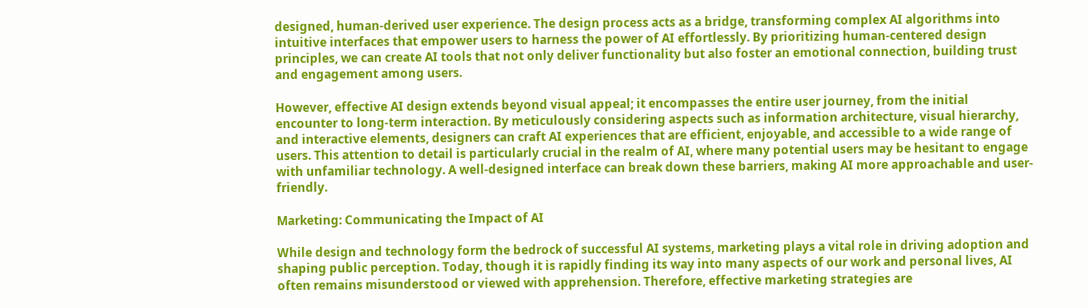designed, human-derived user experience. The design process acts as a bridge, transforming complex AI algorithms into intuitive interfaces that empower users to harness the power of AI effortlessly. By prioritizing human-centered design principles, we can create AI tools that not only deliver functionality but also foster an emotional connection, building trust and engagement among users.

However, effective AI design extends beyond visual appeal; it encompasses the entire user journey, from the initial encounter to long-term interaction. By meticulously considering aspects such as information architecture, visual hierarchy, and interactive elements, designers can craft AI experiences that are efficient, enjoyable, and accessible to a wide range of users. This attention to detail is particularly crucial in the realm of AI, where many potential users may be hesitant to engage with unfamiliar technology. A well-designed interface can break down these barriers, making AI more approachable and user-friendly.

Marketing: Communicating the Impact of AI

While design and technology form the bedrock of successful AI systems, marketing plays a vital role in driving adoption and shaping public perception. Today, though it is rapidly finding its way into many aspects of our work and personal lives, AI often remains misunderstood or viewed with apprehension. Therefore, effective marketing strategies are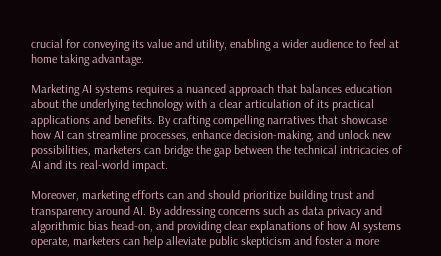crucial for conveying its value and utility, enabling a wider audience to feel at home taking advantage.

Marketing AI systems requires a nuanced approach that balances education about the underlying technology with a clear articulation of its practical applications and benefits. By crafting compelling narratives that showcase how AI can streamline processes, enhance decision-making, and unlock new possibilities, marketers can bridge the gap between the technical intricacies of AI and its real-world impact.

Moreover, marketing efforts can and should prioritize building trust and transparency around AI. By addressing concerns such as data privacy and algorithmic bias head-on, and providing clear explanations of how AI systems operate, marketers can help alleviate public skepticism and foster a more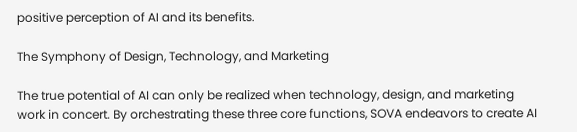positive perception of AI and its benefits.

The Symphony of Design, Technology, and Marketing

The true potential of AI can only be realized when technology, design, and marketing work in concert. By orchestrating these three core functions, SOVA endeavors to create AI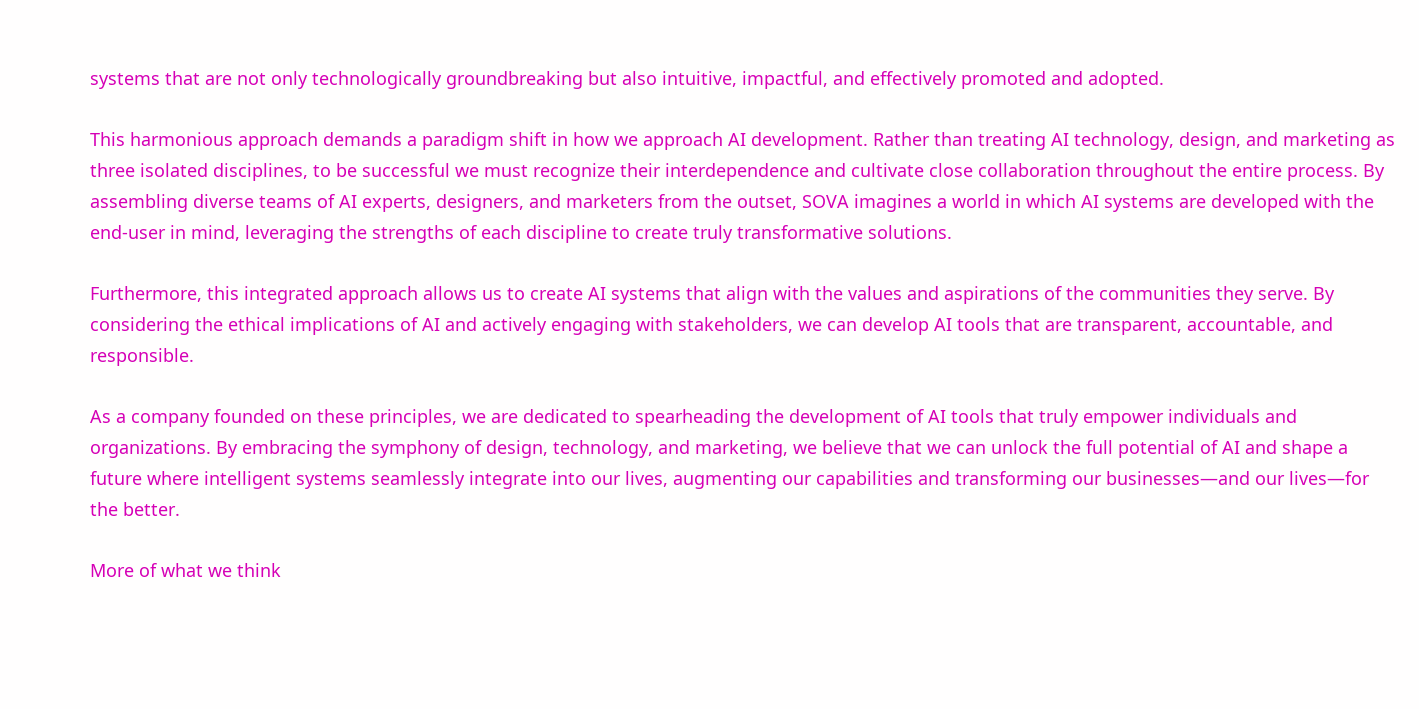systems that are not only technologically groundbreaking but also intuitive, impactful, and effectively promoted and adopted.

This harmonious approach demands a paradigm shift in how we approach AI development. Rather than treating AI technology, design, and marketing as three isolated disciplines, to be successful we must recognize their interdependence and cultivate close collaboration throughout the entire process. By assembling diverse teams of AI experts, designers, and marketers from the outset, SOVA imagines a world in which AI systems are developed with the end-user in mind, leveraging the strengths of each discipline to create truly transformative solutions.

Furthermore, this integrated approach allows us to create AI systems that align with the values and aspirations of the communities they serve. By considering the ethical implications of AI and actively engaging with stakeholders, we can develop AI tools that are transparent, accountable, and responsible.

As a company founded on these principles, we are dedicated to spearheading the development of AI tools that truly empower individuals and organizations. By embracing the symphony of design, technology, and marketing, we believe that we can unlock the full potential of AI and shape a future where intelligent systems seamlessly integrate into our lives, augmenting our capabilities and transforming our businesses—and our lives—for the better.

More of what we think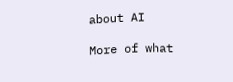about AI

More of what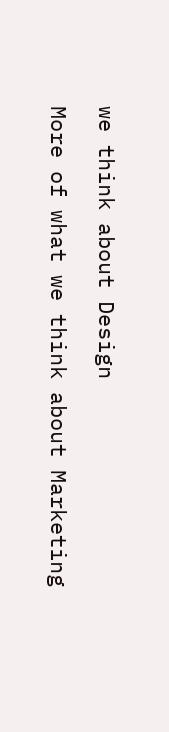we think about Design

More of what we think about Marketing